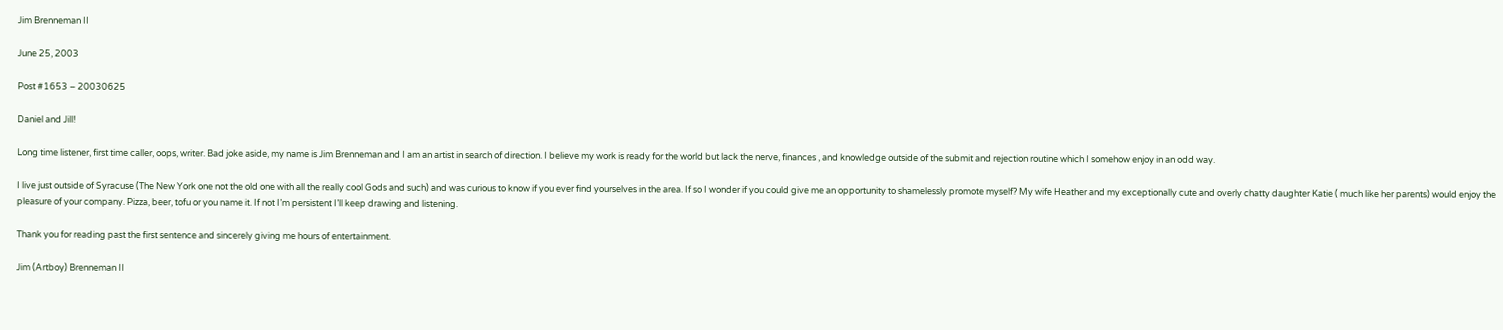Jim Brenneman II

June 25, 2003

Post #1653 – 20030625

Daniel and Jill!

Long time listener, first time caller, oops, writer. Bad joke aside, my name is Jim Brenneman and I am an artist in search of direction. I believe my work is ready for the world but lack the nerve, finances , and knowledge outside of the submit and rejection routine which I somehow enjoy in an odd way.

I live just outside of Syracuse (The New York one not the old one with all the really cool Gods and such) and was curious to know if you ever find yourselves in the area. If so I wonder if you could give me an opportunity to shamelessly promote myself? My wife Heather and my exceptionally cute and overly chatty daughter Katie ( much like her parents) would enjoy the pleasure of your company. Pizza, beer, tofu or you name it. If not I’m persistent I’ll keep drawing and listening.

Thank you for reading past the first sentence and sincerely giving me hours of entertainment.

Jim (Artboy) Brenneman II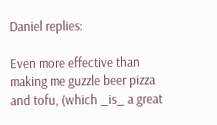Daniel replies:

Even more effective than making me guzzle beer pizza and tofu, (which _is_ a great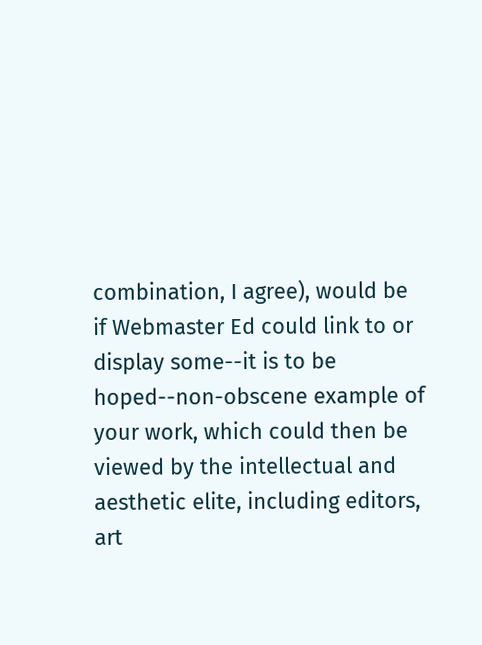combination, I agree), would be if Webmaster Ed could link to or display some--it is to be hoped--non-obscene example of your work, which could then be viewed by the intellectual and aesthetic elite, including editors, art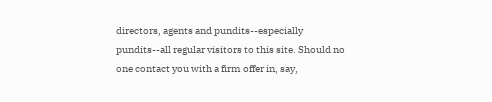directors, agents and pundits--especially pundits--all regular visitors to this site. Should no one contact you with a firm offer in, say,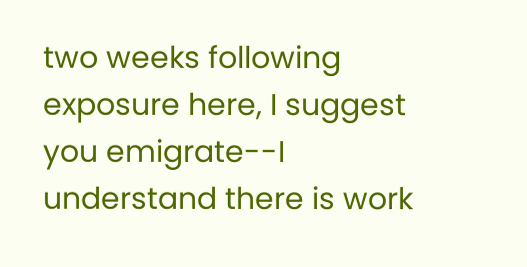two weeks following exposure here, I suggest you emigrate--I understand there is work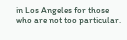in Los Angeles for those who are not too particular.